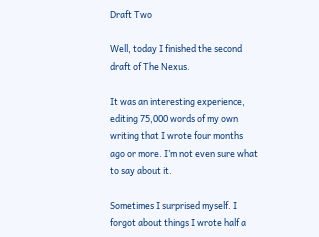Draft Two

Well, today I finished the second draft of The Nexus.

It was an interesting experience, editing 75,000 words of my own writing that I wrote four months ago or more. I’m not even sure what to say about it.

Sometimes I surprised myself. I forgot about things I wrote half a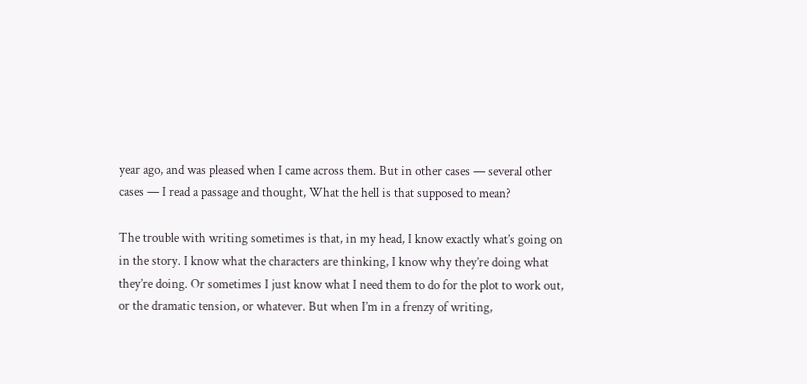year ago, and was pleased when I came across them. But in other cases — several other cases — I read a passage and thought, What the hell is that supposed to mean?

The trouble with writing sometimes is that, in my head, I know exactly what’s going on in the story. I know what the characters are thinking, I know why they’re doing what they’re doing. Or sometimes I just know what I need them to do for the plot to work out, or the dramatic tension, or whatever. But when I’m in a frenzy of writing,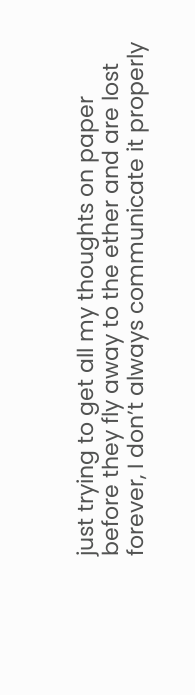just trying to get all my thoughts on paper before they fly away to the ether and are lost forever, I don’t always communicate it properly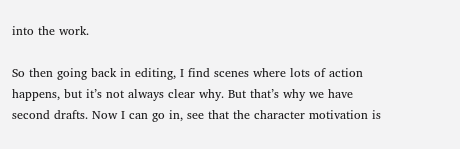into the work.

So then going back in editing, I find scenes where lots of action happens, but it’s not always clear why. But that’s why we have second drafts. Now I can go in, see that the character motivation is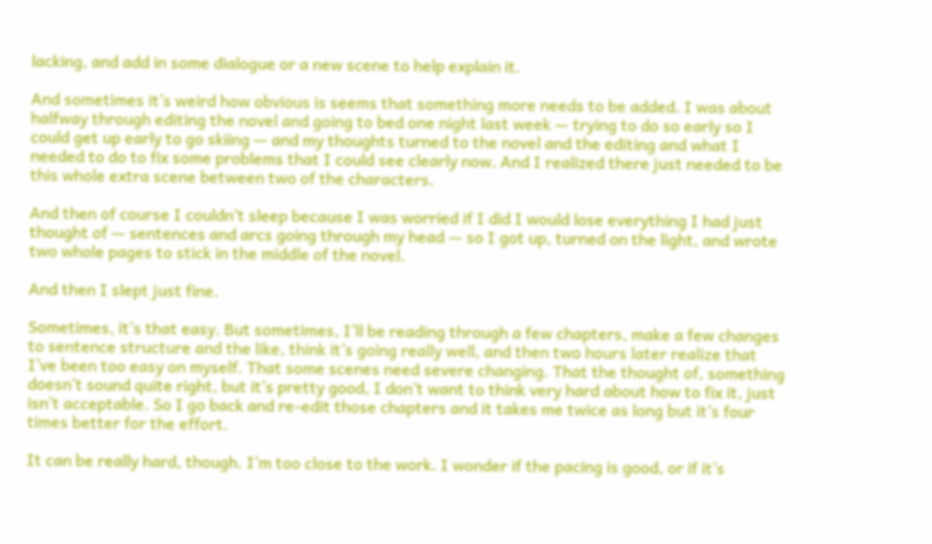lacking, and add in some dialogue or a new scene to help explain it.

And sometimes it’s weird how obvious is seems that something more needs to be added. I was about halfway through editing the novel and going to bed one night last week — trying to do so early so I could get up early to go skiing — and my thoughts turned to the novel and the editing and what I needed to do to fix some problems that I could see clearly now. And I realized there just needed to be this whole extra scene between two of the characters.

And then of course I couldn’t sleep because I was worried if I did I would lose everything I had just thought of — sentences and arcs going through my head — so I got up, turned on the light, and wrote two whole pages to stick in the middle of the novel.

And then I slept just fine.

Sometimes, it’s that easy. But sometimes, I’ll be reading through a few chapters, make a few changes to sentence structure and the like, think it’s going really well, and then two hours later realize that I’ve been too easy on myself. That some scenes need severe changing. That the thought of, something doesn’t sound quite right, but it’s pretty good, I don’t want to think very hard about how to fix it, just isn’t acceptable. So I go back and re-edit those chapters and it takes me twice as long but it’s four times better for the effort.

It can be really hard, though. I’m too close to the work. I wonder if the pacing is good, or if it’s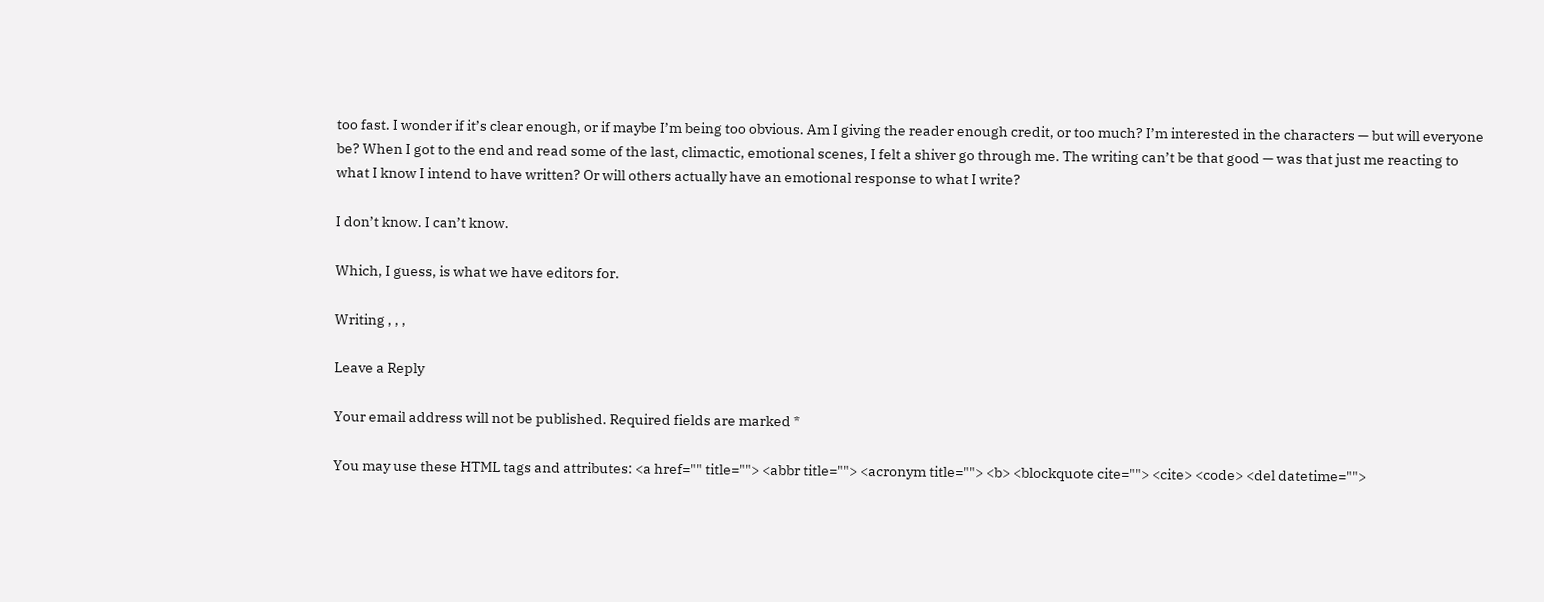too fast. I wonder if it’s clear enough, or if maybe I’m being too obvious. Am I giving the reader enough credit, or too much? I’m interested in the characters — but will everyone be? When I got to the end and read some of the last, climactic, emotional scenes, I felt a shiver go through me. The writing can’t be that good — was that just me reacting to what I know I intend to have written? Or will others actually have an emotional response to what I write?

I don’t know. I can’t know.

Which, I guess, is what we have editors for.

Writing , , ,

Leave a Reply

Your email address will not be published. Required fields are marked *

You may use these HTML tags and attributes: <a href="" title=""> <abbr title=""> <acronym title=""> <b> <blockquote cite=""> <cite> <code> <del datetime="">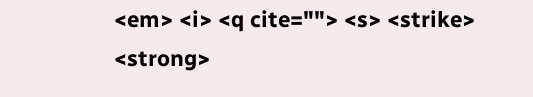<em> <i> <q cite=""> <s> <strike> <strong>